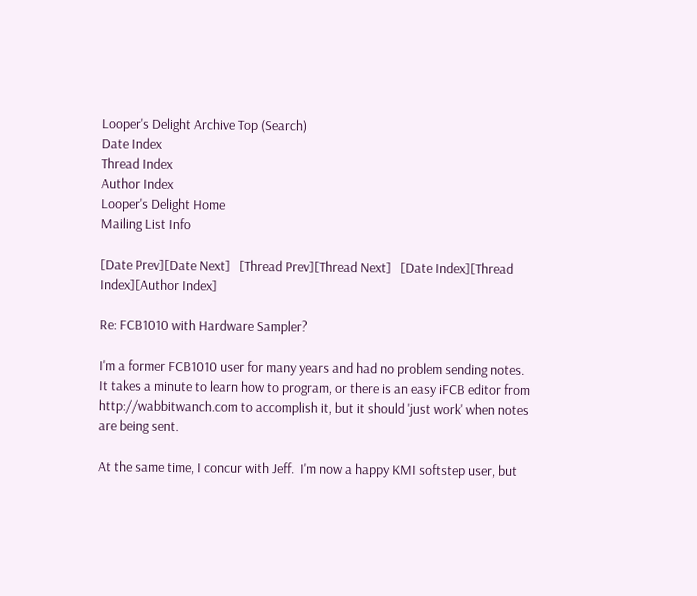Looper's Delight Archive Top (Search)
Date Index
Thread Index
Author Index
Looper's Delight Home
Mailing List Info

[Date Prev][Date Next]   [Thread Prev][Thread Next]   [Date Index][Thread Index][Author Index]

Re: FCB1010 with Hardware Sampler?

I'm a former FCB1010 user for many years and had no problem sending notes.  It takes a minute to learn how to program, or there is an easy iFCB editor from http://wabbitwanch.com to accomplish it, but it should 'just work' when notes are being sent.

At the same time, I concur with Jeff.  I'm now a happy KMI softstep user, but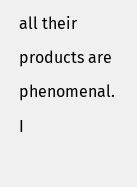all their products are phenomenal.  I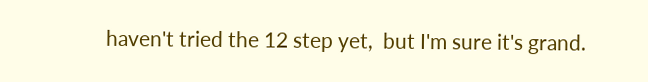haven't tried the 12 step yet,  but I'm sure it's grand.